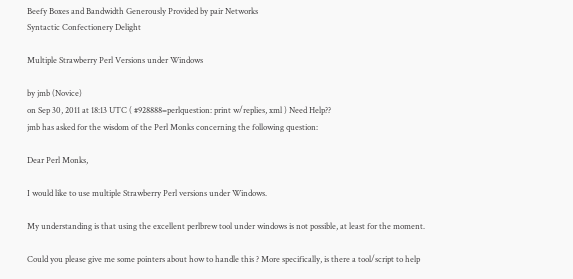Beefy Boxes and Bandwidth Generously Provided by pair Networks
Syntactic Confectionery Delight

Multiple Strawberry Perl Versions under Windows

by jmb (Novice)
on Sep 30, 2011 at 18:13 UTC ( #928888=perlquestion: print w/replies, xml ) Need Help??
jmb has asked for the wisdom of the Perl Monks concerning the following question:

Dear Perl Monks,

I would like to use multiple Strawberry Perl versions under Windows.

My understanding is that using the excellent perlbrew tool under windows is not possible, at least for the moment.

Could you please give me some pointers about how to handle this ? More specifically, is there a tool/script to help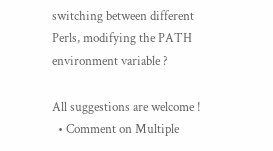switching between different Perls, modifying the PATH environment variable ?

All suggestions are welcome !
  • Comment on Multiple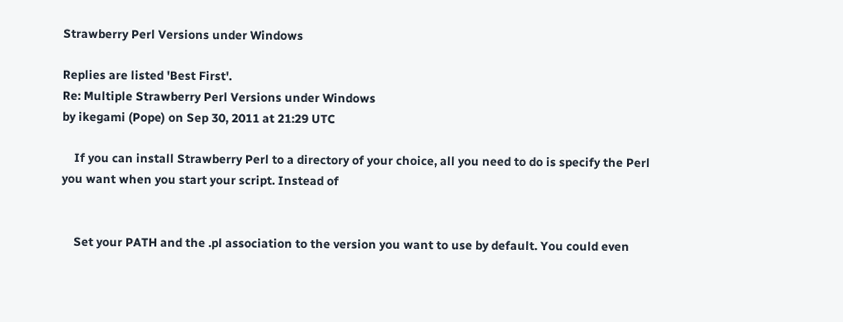Strawberry Perl Versions under Windows

Replies are listed 'Best First'.
Re: Multiple Strawberry Perl Versions under Windows
by ikegami (Pope) on Sep 30, 2011 at 21:29 UTC

    If you can install Strawberry Perl to a directory of your choice, all you need to do is specify the Perl you want when you start your script. Instead of


    Set your PATH and the .pl association to the version you want to use by default. You could even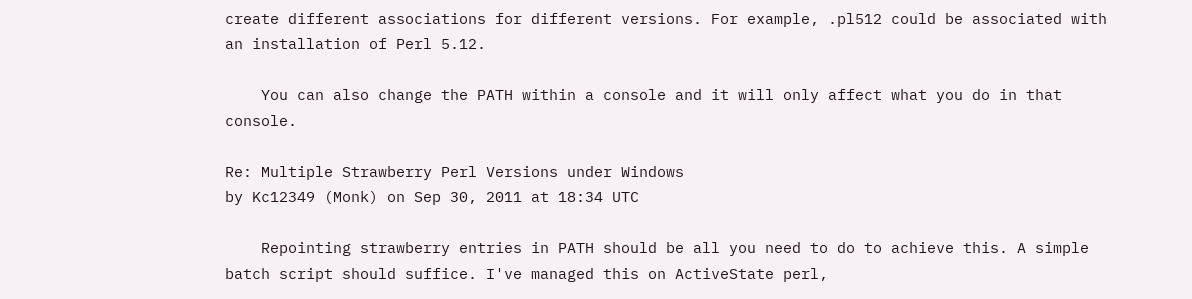create different associations for different versions. For example, .pl512 could be associated with an installation of Perl 5.12.

    You can also change the PATH within a console and it will only affect what you do in that console.

Re: Multiple Strawberry Perl Versions under Windows
by Kc12349 (Monk) on Sep 30, 2011 at 18:34 UTC

    Repointing strawberry entries in PATH should be all you need to do to achieve this. A simple batch script should suffice. I've managed this on ActiveState perl,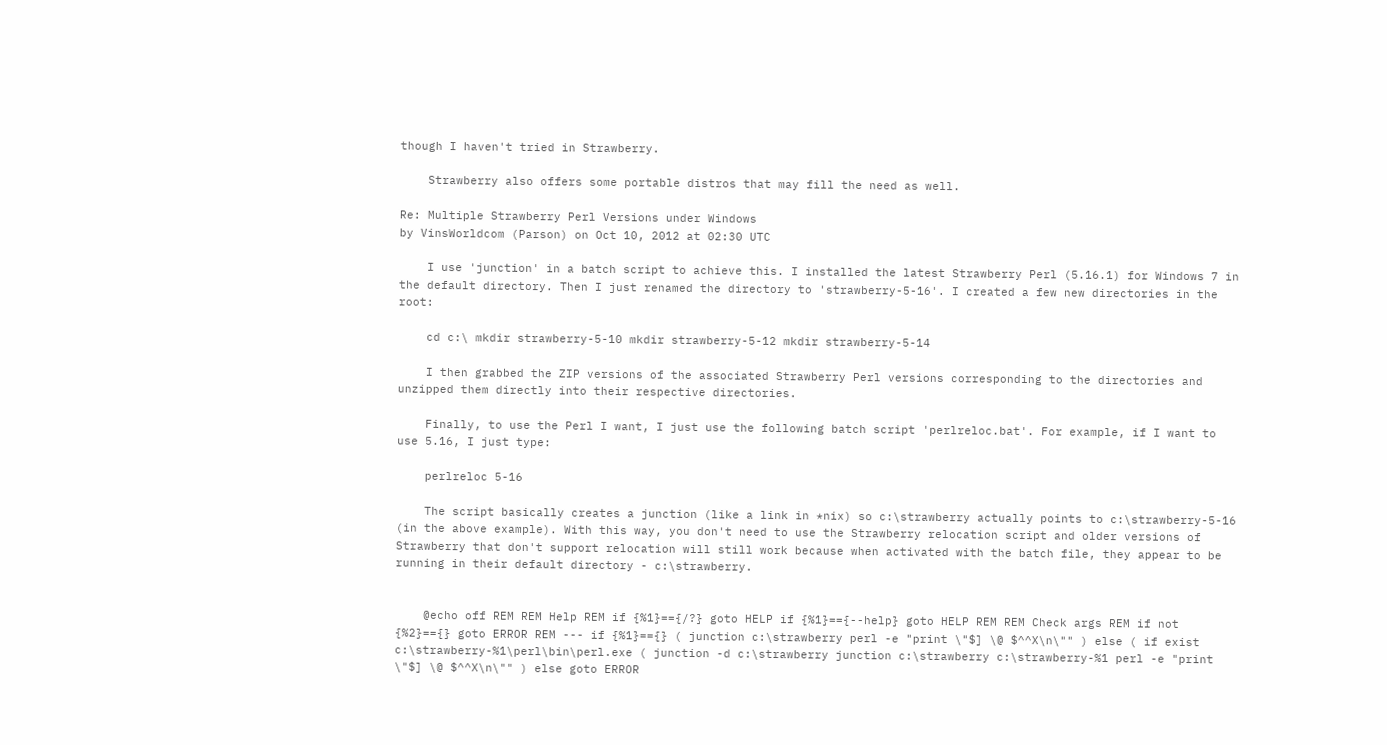though I haven't tried in Strawberry.

    Strawberry also offers some portable distros that may fill the need as well.

Re: Multiple Strawberry Perl Versions under Windows
by VinsWorldcom (Parson) on Oct 10, 2012 at 02:30 UTC

    I use 'junction' in a batch script to achieve this. I installed the latest Strawberry Perl (5.16.1) for Windows 7 in the default directory. Then I just renamed the directory to 'strawberry-5-16'. I created a few new directories in the root:

    cd c:\ mkdir strawberry-5-10 mkdir strawberry-5-12 mkdir strawberry-5-14

    I then grabbed the ZIP versions of the associated Strawberry Perl versions corresponding to the directories and unzipped them directly into their respective directories.

    Finally, to use the Perl I want, I just use the following batch script 'perlreloc.bat'. For example, if I want to use 5.16, I just type:

    perlreloc 5-16

    The script basically creates a junction (like a link in *nix) so c:\strawberry actually points to c:\strawberry-5-16 (in the above example). With this way, you don't need to use the Strawberry relocation script and older versions of Strawberry that don't support relocation will still work because when activated with the batch file, they appear to be running in their default directory - c:\strawberry.


    @echo off REM REM Help REM if {%1}=={/?} goto HELP if {%1}=={--help} goto HELP REM REM Check args REM if not {%2}=={} goto ERROR REM --- if {%1}=={} ( junction c:\strawberry perl -e "print \"$] \@ $^^X\n\"" ) else ( if exist c:\strawberry-%1\perl\bin\perl.exe ( junction -d c:\strawberry junction c:\strawberry c:\strawberry-%1 perl -e "print \"$] \@ $^^X\n\"" ) else goto ERROR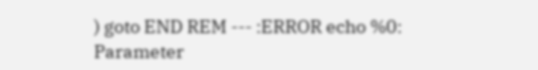) goto END REM --- :ERROR echo %0: Parameter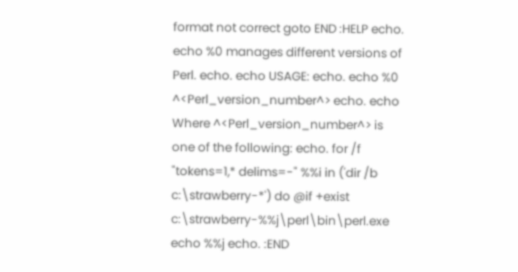format not correct goto END :HELP echo. echo %0 manages different versions of Perl. echo. echo USAGE: echo. echo %0 ^<Perl_version_number^> echo. echo Where ^<Perl_version_number^> is one of the following: echo. for /f "tokens=1,* delims=-" %%i in ('dir /b c:\strawberry-*') do @if +exist c:\strawberry-%%j\perl\bin\perl.exe echo %%j echo. :END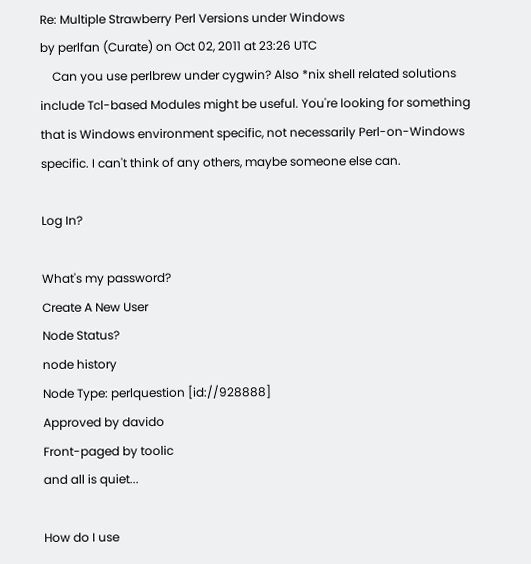Re: Multiple Strawberry Perl Versions under Windows
by perlfan (Curate) on Oct 02, 2011 at 23:26 UTC
    Can you use perlbrew under cygwin? Also *nix shell related solutions include Tcl-based Modules might be useful. You're looking for something that is Windows environment specific, not necessarily Perl-on-Windows specific. I can't think of any others, maybe someone else can.

Log In?

What's my password?
Create A New User
Node Status?
node history
Node Type: perlquestion [id://928888]
Approved by davido
Front-paged by toolic
and all is quiet...

How do I use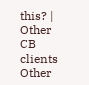this? | Other CB clients
Other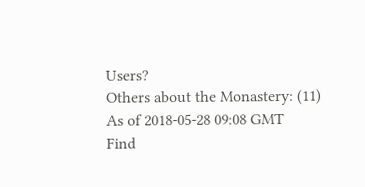Users?
Others about the Monastery: (11)
As of 2018-05-28 09:08 GMT
Find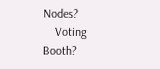Nodes?
    Voting Booth?